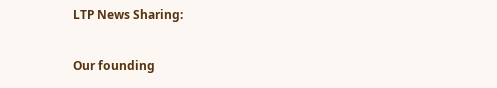LTP News Sharing:

Our founding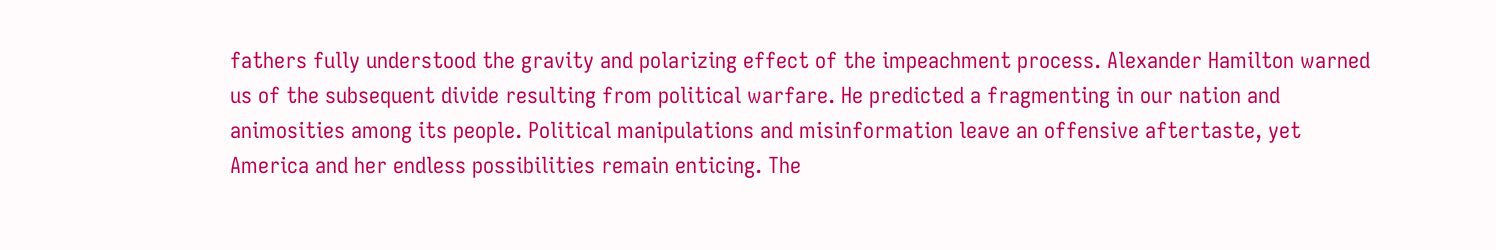fathers fully understood the gravity and polarizing effect of the impeachment process. Alexander Hamilton warned us of the subsequent divide resulting from political warfare. He predicted a fragmenting in our nation and animosities among its people. Political manipulations and misinformation leave an offensive aftertaste, yet America and her endless possibilities remain enticing. The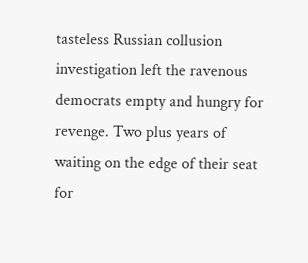tasteless Russian collusion investigation left the ravenous democrats empty and hungry for revenge. Two plus years of waiting on the edge of their seat for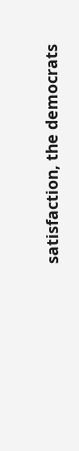satisfaction, the democrats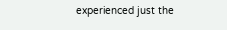experienced just the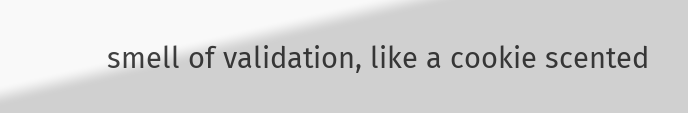smell of validation, like a cookie scented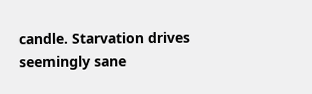candle. Starvation drives seemingly sane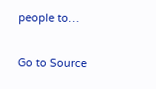people to…

Go to Source